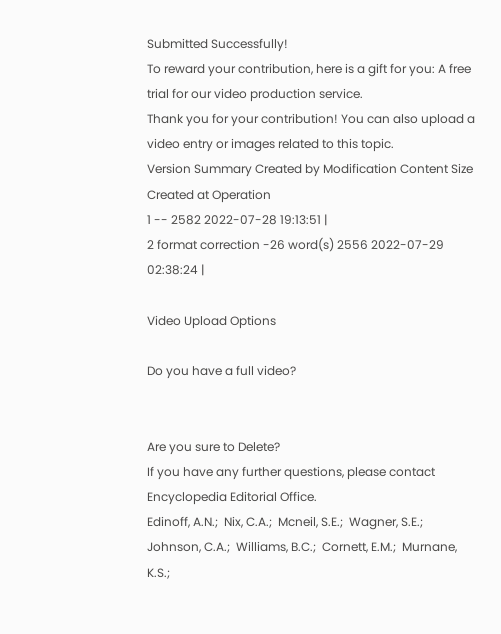Submitted Successfully!
To reward your contribution, here is a gift for you: A free trial for our video production service.
Thank you for your contribution! You can also upload a video entry or images related to this topic.
Version Summary Created by Modification Content Size Created at Operation
1 -- 2582 2022-07-28 19:13:51 |
2 format correction -26 word(s) 2556 2022-07-29 02:38:24 |

Video Upload Options

Do you have a full video?


Are you sure to Delete?
If you have any further questions, please contact Encyclopedia Editorial Office.
Edinoff, A.N.;  Nix, C.A.;  Mcneil, S.E.;  Wagner, S.E.;  Johnson, C.A.;  Williams, B.C.;  Cornett, E.M.;  Murnane, K.S.;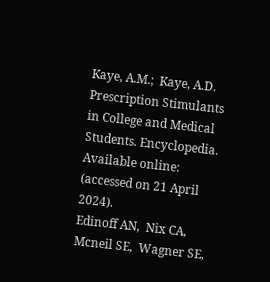Kaye, A.M.;  Kaye, A.D. Prescription Stimulants in College and Medical Students. Encyclopedia. Available online: (accessed on 21 April 2024).
Edinoff AN,  Nix CA,  Mcneil SE,  Wagner SE,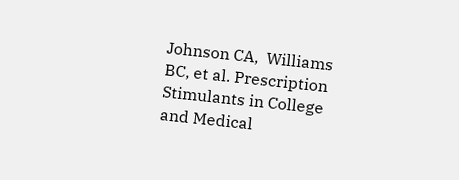Johnson CA,  Williams BC, et al. Prescription Stimulants in College and Medical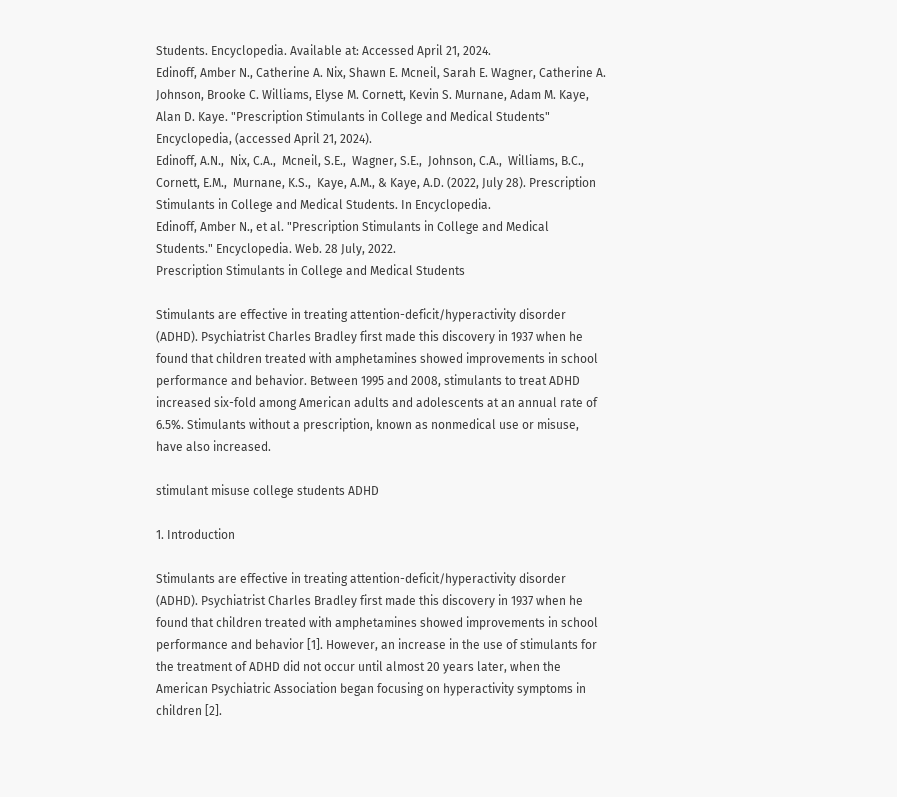Students. Encyclopedia. Available at: Accessed April 21, 2024.
Edinoff, Amber N., Catherine A. Nix, Shawn E. Mcneil, Sarah E. Wagner, Catherine A. Johnson, Brooke C. Williams, Elyse M. Cornett, Kevin S. Murnane, Adam M. Kaye, Alan D. Kaye. "Prescription Stimulants in College and Medical Students" Encyclopedia, (accessed April 21, 2024).
Edinoff, A.N.,  Nix, C.A.,  Mcneil, S.E.,  Wagner, S.E.,  Johnson, C.A.,  Williams, B.C.,  Cornett, E.M.,  Murnane, K.S.,  Kaye, A.M., & Kaye, A.D. (2022, July 28). Prescription Stimulants in College and Medical Students. In Encyclopedia.
Edinoff, Amber N., et al. "Prescription Stimulants in College and Medical Students." Encyclopedia. Web. 28 July, 2022.
Prescription Stimulants in College and Medical Students

Stimulants are effective in treating attention-deficit/hyperactivity disorder (ADHD). Psychiatrist Charles Bradley first made this discovery in 1937 when he found that children treated with amphetamines showed improvements in school performance and behavior. Between 1995 and 2008, stimulants to treat ADHD increased six-fold among American adults and adolescents at an annual rate of 6.5%. Stimulants without a prescription, known as nonmedical use or misuse, have also increased.

stimulant misuse college students ADHD

1. Introduction

Stimulants are effective in treating attention-deficit/hyperactivity disorder (ADHD). Psychiatrist Charles Bradley first made this discovery in 1937 when he found that children treated with amphetamines showed improvements in school performance and behavior [1]. However, an increase in the use of stimulants for the treatment of ADHD did not occur until almost 20 years later, when the American Psychiatric Association began focusing on hyperactivity symptoms in children [2].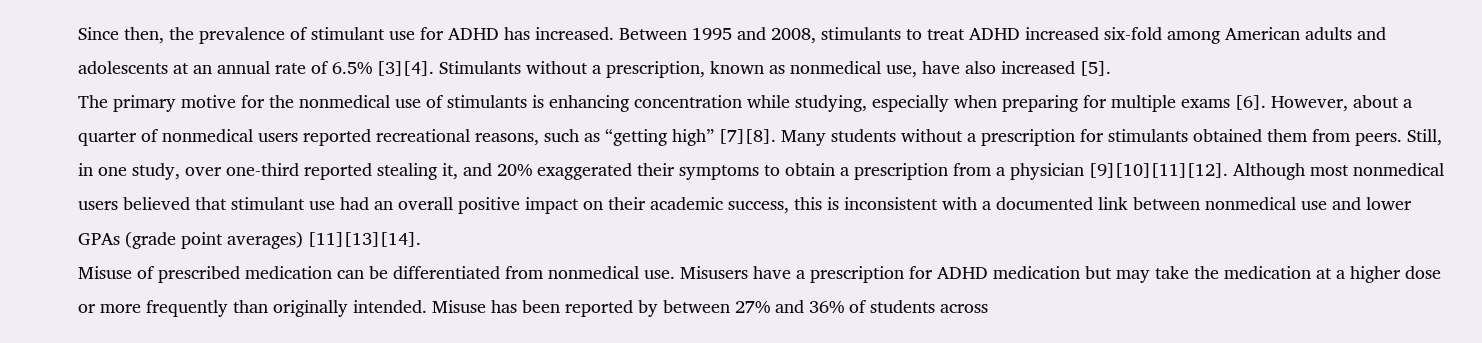Since then, the prevalence of stimulant use for ADHD has increased. Between 1995 and 2008, stimulants to treat ADHD increased six-fold among American adults and adolescents at an annual rate of 6.5% [3][4]. Stimulants without a prescription, known as nonmedical use, have also increased [5].
The primary motive for the nonmedical use of stimulants is enhancing concentration while studying, especially when preparing for multiple exams [6]. However, about a quarter of nonmedical users reported recreational reasons, such as “getting high” [7][8]. Many students without a prescription for stimulants obtained them from peers. Still, in one study, over one-third reported stealing it, and 20% exaggerated their symptoms to obtain a prescription from a physician [9][10][11][12]. Although most nonmedical users believed that stimulant use had an overall positive impact on their academic success, this is inconsistent with a documented link between nonmedical use and lower GPAs (grade point averages) [11][13][14].
Misuse of prescribed medication can be differentiated from nonmedical use. Misusers have a prescription for ADHD medication but may take the medication at a higher dose or more frequently than originally intended. Misuse has been reported by between 27% and 36% of students across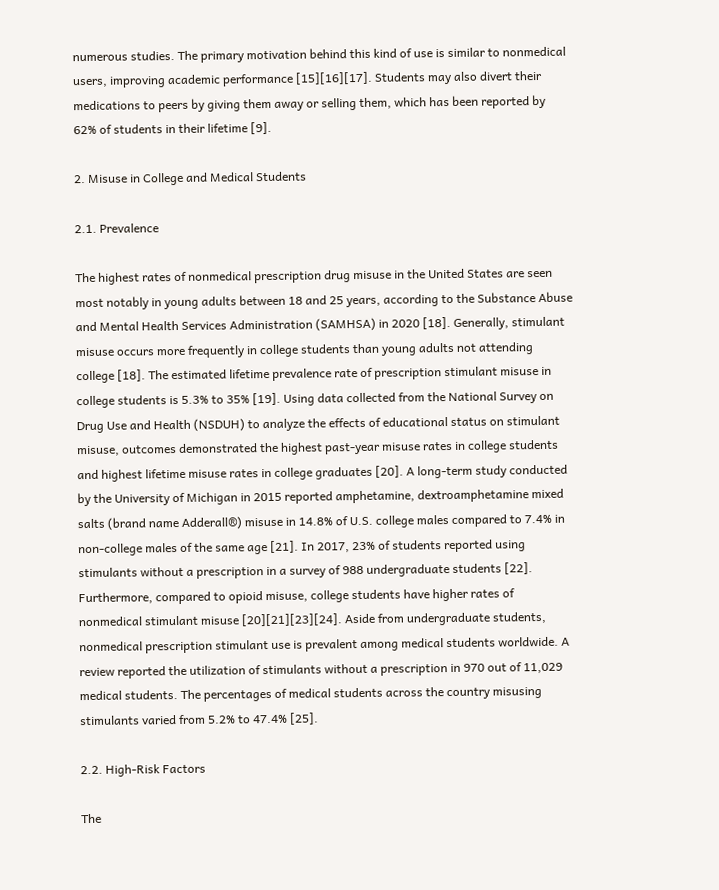numerous studies. The primary motivation behind this kind of use is similar to nonmedical users, improving academic performance [15][16][17]. Students may also divert their medications to peers by giving them away or selling them, which has been reported by 62% of students in their lifetime [9].

2. Misuse in College and Medical Students

2.1. Prevalence

The highest rates of nonmedical prescription drug misuse in the United States are seen most notably in young adults between 18 and 25 years, according to the Substance Abuse and Mental Health Services Administration (SAMHSA) in 2020 [18]. Generally, stimulant misuse occurs more frequently in college students than young adults not attending college [18]. The estimated lifetime prevalence rate of prescription stimulant misuse in college students is 5.3% to 35% [19]. Using data collected from the National Survey on Drug Use and Health (NSDUH) to analyze the effects of educational status on stimulant misuse, outcomes demonstrated the highest past-year misuse rates in college students and highest lifetime misuse rates in college graduates [20]. A long-term study conducted by the University of Michigan in 2015 reported amphetamine, dextroamphetamine mixed salts (brand name Adderall®) misuse in 14.8% of U.S. college males compared to 7.4% in non-college males of the same age [21]. In 2017, 23% of students reported using stimulants without a prescription in a survey of 988 undergraduate students [22].
Furthermore, compared to opioid misuse, college students have higher rates of nonmedical stimulant misuse [20][21][23][24]. Aside from undergraduate students, nonmedical prescription stimulant use is prevalent among medical students worldwide. A review reported the utilization of stimulants without a prescription in 970 out of 11,029 medical students. The percentages of medical students across the country misusing stimulants varied from 5.2% to 47.4% [25].

2.2. High-Risk Factors

The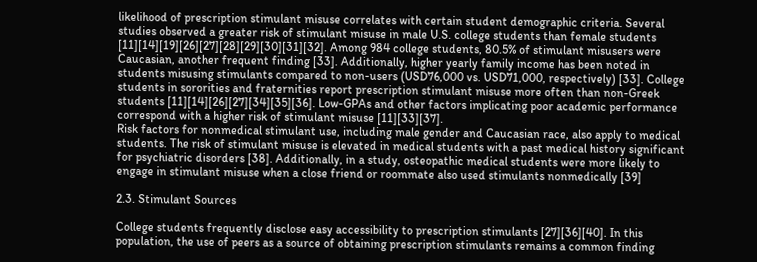likelihood of prescription stimulant misuse correlates with certain student demographic criteria. Several studies observed a greater risk of stimulant misuse in male U.S. college students than female students [11][14][19][26][27][28][29][30][31][32]. Among 984 college students, 80.5% of stimulant misusers were Caucasian, another frequent finding [33]. Additionally, higher yearly family income has been noted in students misusing stimulants compared to non-users (USD76,000 vs. USD71,000, respectively) [33]. College students in sororities and fraternities report prescription stimulant misuse more often than non-Greek students [11][14][26][27][34][35][36]. Low-GPAs and other factors implicating poor academic performance correspond with a higher risk of stimulant misuse [11][33][37].
Risk factors for nonmedical stimulant use, including male gender and Caucasian race, also apply to medical students. The risk of stimulant misuse is elevated in medical students with a past medical history significant for psychiatric disorders [38]. Additionally, in a study, osteopathic medical students were more likely to engage in stimulant misuse when a close friend or roommate also used stimulants nonmedically [39]

2.3. Stimulant Sources

College students frequently disclose easy accessibility to prescription stimulants [27][36][40]. In this population, the use of peers as a source of obtaining prescription stimulants remains a common finding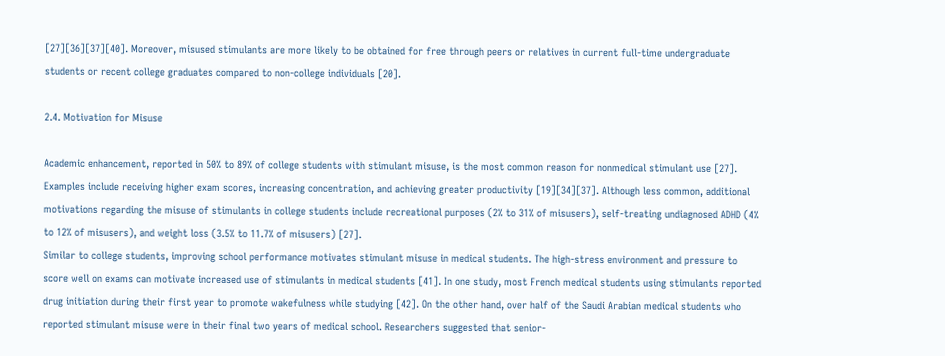[27][36][37][40]. Moreover, misused stimulants are more likely to be obtained for free through peers or relatives in current full-time undergraduate students or recent college graduates compared to non-college individuals [20].

2.4. Motivation for Misuse

Academic enhancement, reported in 50% to 89% of college students with stimulant misuse, is the most common reason for nonmedical stimulant use [27]. Examples include receiving higher exam scores, increasing concentration, and achieving greater productivity [19][34][37]. Although less common, additional motivations regarding the misuse of stimulants in college students include recreational purposes (2% to 31% of misusers), self-treating undiagnosed ADHD (4% to 12% of misusers), and weight loss (3.5% to 11.7% of misusers) [27].
Similar to college students, improving school performance motivates stimulant misuse in medical students. The high-stress environment and pressure to score well on exams can motivate increased use of stimulants in medical students [41]. In one study, most French medical students using stimulants reported drug initiation during their first year to promote wakefulness while studying [42]. On the other hand, over half of the Saudi Arabian medical students who reported stimulant misuse were in their final two years of medical school. Researchers suggested that senior-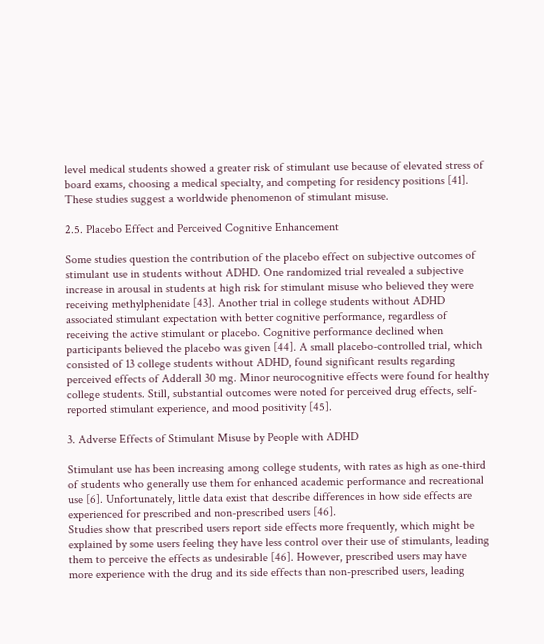level medical students showed a greater risk of stimulant use because of elevated stress of board exams, choosing a medical specialty, and competing for residency positions [41]. These studies suggest a worldwide phenomenon of stimulant misuse.

2.5. Placebo Effect and Perceived Cognitive Enhancement

Some studies question the contribution of the placebo effect on subjective outcomes of stimulant use in students without ADHD. One randomized trial revealed a subjective increase in arousal in students at high risk for stimulant misuse who believed they were receiving methylphenidate [43]. Another trial in college students without ADHD associated stimulant expectation with better cognitive performance, regardless of receiving the active stimulant or placebo. Cognitive performance declined when participants believed the placebo was given [44]. A small placebo-controlled trial, which consisted of 13 college students without ADHD, found significant results regarding perceived effects of Adderall 30 mg. Minor neurocognitive effects were found for healthy college students. Still, substantial outcomes were noted for perceived drug effects, self-reported stimulant experience, and mood positivity [45].

3. Adverse Effects of Stimulant Misuse by People with ADHD

Stimulant use has been increasing among college students, with rates as high as one-third of students who generally use them for enhanced academic performance and recreational use [6]. Unfortunately, little data exist that describe differences in how side effects are experienced for prescribed and non-prescribed users [46].
Studies show that prescribed users report side effects more frequently, which might be explained by some users feeling they have less control over their use of stimulants, leading them to perceive the effects as undesirable [46]. However, prescribed users may have more experience with the drug and its side effects than non-prescribed users, leading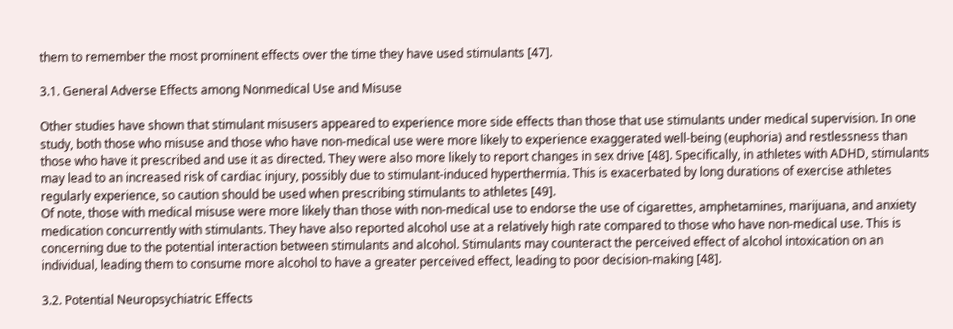them to remember the most prominent effects over the time they have used stimulants [47].

3.1. General Adverse Effects among Nonmedical Use and Misuse

Other studies have shown that stimulant misusers appeared to experience more side effects than those that use stimulants under medical supervision. In one study, both those who misuse and those who have non-medical use were more likely to experience exaggerated well-being (euphoria) and restlessness than those who have it prescribed and use it as directed. They were also more likely to report changes in sex drive [48]. Specifically, in athletes with ADHD, stimulants may lead to an increased risk of cardiac injury, possibly due to stimulant-induced hyperthermia. This is exacerbated by long durations of exercise athletes regularly experience, so caution should be used when prescribing stimulants to athletes [49].
Of note, those with medical misuse were more likely than those with non-medical use to endorse the use of cigarettes, amphetamines, marijuana, and anxiety medication concurrently with stimulants. They have also reported alcohol use at a relatively high rate compared to those who have non-medical use. This is concerning due to the potential interaction between stimulants and alcohol. Stimulants may counteract the perceived effect of alcohol intoxication on an individual, leading them to consume more alcohol to have a greater perceived effect, leading to poor decision-making [48].

3.2. Potential Neuropsychiatric Effects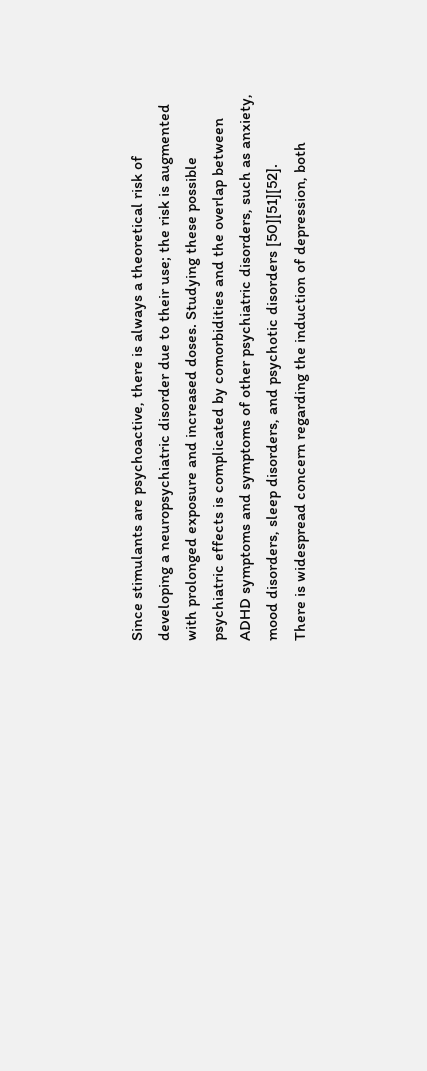Since stimulants are psychoactive, there is always a theoretical risk of developing a neuropsychiatric disorder due to their use; the risk is augmented with prolonged exposure and increased doses. Studying these possible psychiatric effects is complicated by comorbidities and the overlap between ADHD symptoms and symptoms of other psychiatric disorders, such as anxiety, mood disorders, sleep disorders, and psychotic disorders [50][51][52].
There is widespread concern regarding the induction of depression, both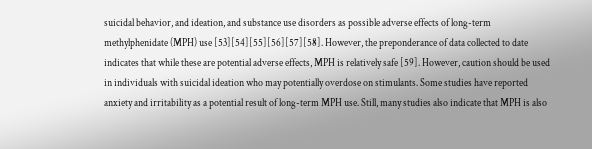suicidal behavior, and ideation, and substance use disorders as possible adverse effects of long-term methylphenidate (MPH) use [53][54][55][56][57][58]. However, the preponderance of data collected to date indicates that while these are potential adverse effects, MPH is relatively safe [59]. However, caution should be used in individuals with suicidal ideation who may potentially overdose on stimulants. Some studies have reported anxiety and irritability as a potential result of long-term MPH use. Still, many studies also indicate that MPH is also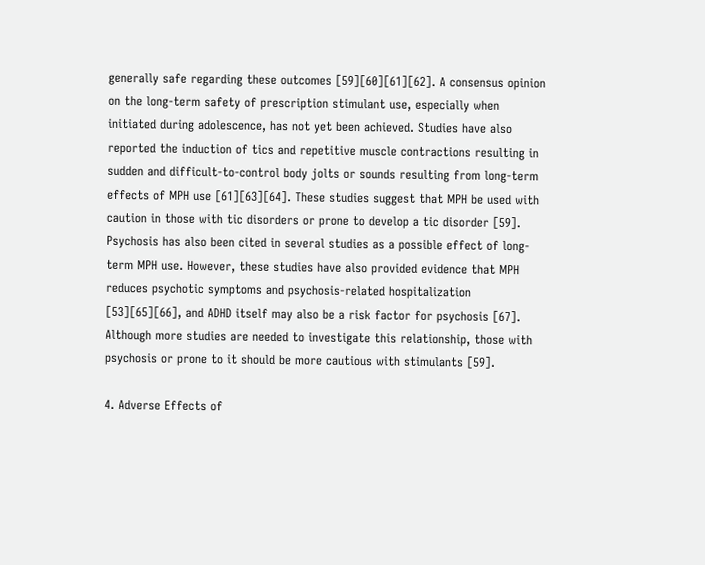generally safe regarding these outcomes [59][60][61][62]. A consensus opinion on the long-term safety of prescription stimulant use, especially when initiated during adolescence, has not yet been achieved. Studies have also reported the induction of tics and repetitive muscle contractions resulting in sudden and difficult-to-control body jolts or sounds resulting from long-term effects of MPH use [61][63][64]. These studies suggest that MPH be used with caution in those with tic disorders or prone to develop a tic disorder [59]. Psychosis has also been cited in several studies as a possible effect of long-term MPH use. However, these studies have also provided evidence that MPH reduces psychotic symptoms and psychosis-related hospitalization [53][65][66], and ADHD itself may also be a risk factor for psychosis [67]. Although more studies are needed to investigate this relationship, those with psychosis or prone to it should be more cautious with stimulants [59].

4. Adverse Effects of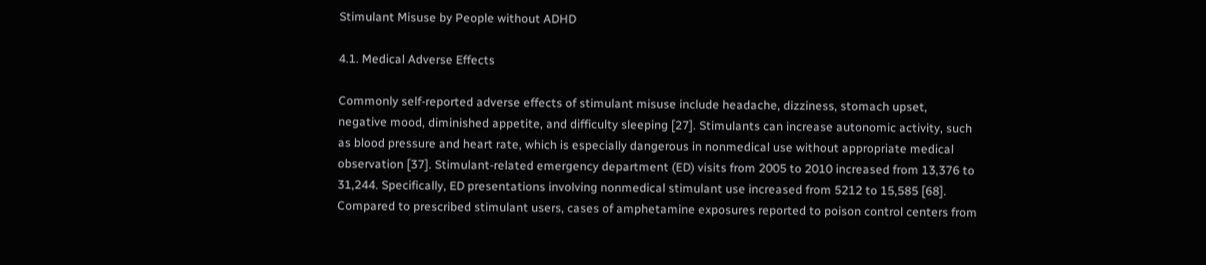Stimulant Misuse by People without ADHD

4.1. Medical Adverse Effects

Commonly self-reported adverse effects of stimulant misuse include headache, dizziness, stomach upset, negative mood, diminished appetite, and difficulty sleeping [27]. Stimulants can increase autonomic activity, such as blood pressure and heart rate, which is especially dangerous in nonmedical use without appropriate medical observation [37]. Stimulant-related emergency department (ED) visits from 2005 to 2010 increased from 13,376 to 31,244. Specifically, ED presentations involving nonmedical stimulant use increased from 5212 to 15,585 [68]. Compared to prescribed stimulant users, cases of amphetamine exposures reported to poison control centers from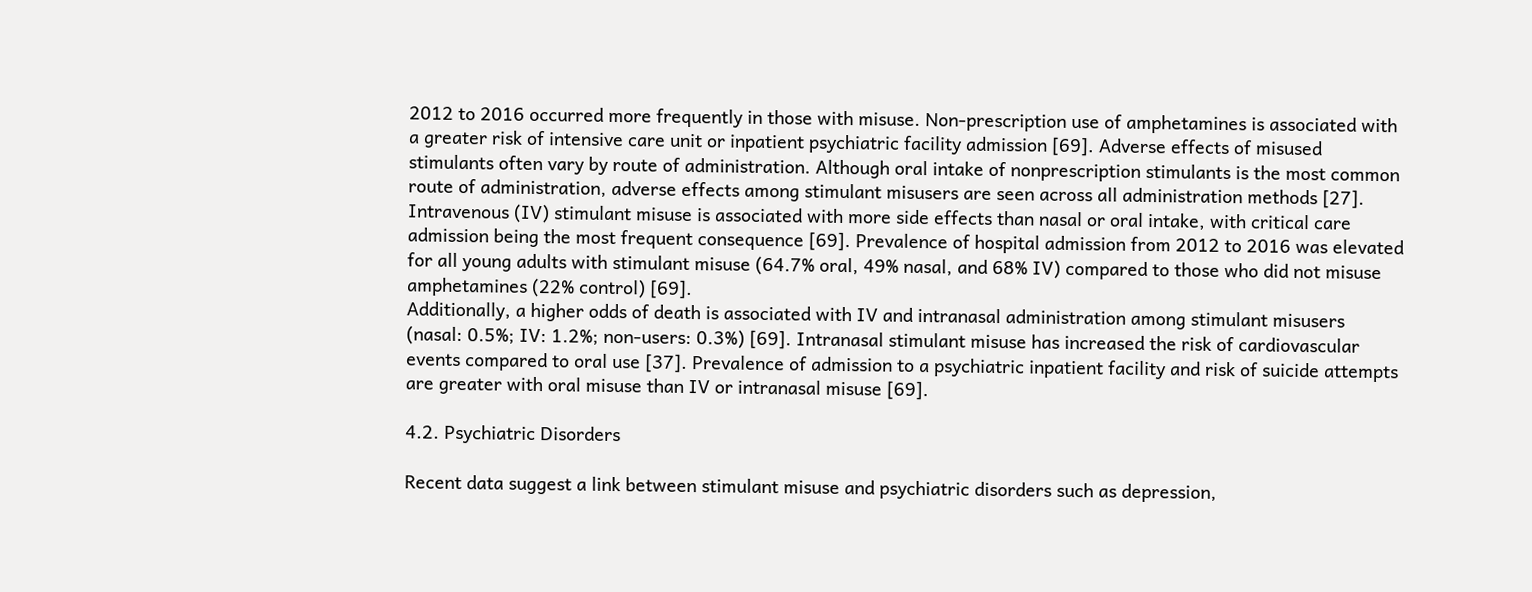2012 to 2016 occurred more frequently in those with misuse. Non-prescription use of amphetamines is associated with a greater risk of intensive care unit or inpatient psychiatric facility admission [69]. Adverse effects of misused stimulants often vary by route of administration. Although oral intake of nonprescription stimulants is the most common route of administration, adverse effects among stimulant misusers are seen across all administration methods [27]. Intravenous (IV) stimulant misuse is associated with more side effects than nasal or oral intake, with critical care admission being the most frequent consequence [69]. Prevalence of hospital admission from 2012 to 2016 was elevated for all young adults with stimulant misuse (64.7% oral, 49% nasal, and 68% IV) compared to those who did not misuse amphetamines (22% control) [69].
Additionally, a higher odds of death is associated with IV and intranasal administration among stimulant misusers (nasal: 0.5%; IV: 1.2%; non-users: 0.3%) [69]. Intranasal stimulant misuse has increased the risk of cardiovascular events compared to oral use [37]. Prevalence of admission to a psychiatric inpatient facility and risk of suicide attempts are greater with oral misuse than IV or intranasal misuse [69].

4.2. Psychiatric Disorders

Recent data suggest a link between stimulant misuse and psychiatric disorders such as depression,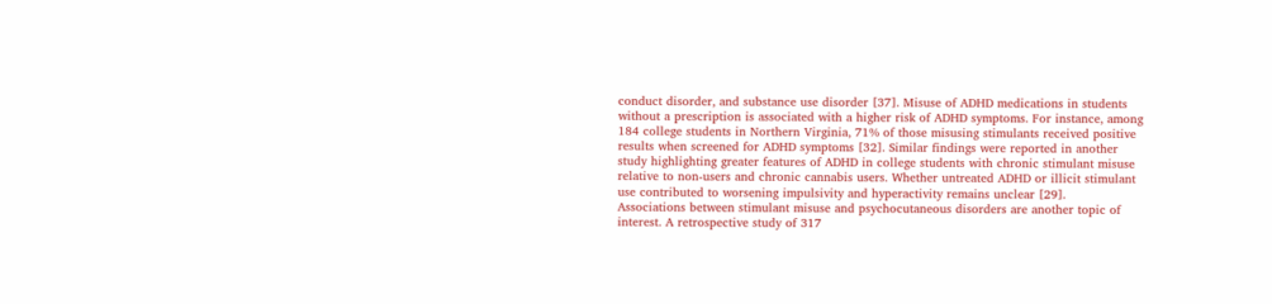conduct disorder, and substance use disorder [37]. Misuse of ADHD medications in students without a prescription is associated with a higher risk of ADHD symptoms. For instance, among 184 college students in Northern Virginia, 71% of those misusing stimulants received positive results when screened for ADHD symptoms [32]. Similar findings were reported in another study highlighting greater features of ADHD in college students with chronic stimulant misuse relative to non-users and chronic cannabis users. Whether untreated ADHD or illicit stimulant use contributed to worsening impulsivity and hyperactivity remains unclear [29].
Associations between stimulant misuse and psychocutaneous disorders are another topic of interest. A retrospective study of 317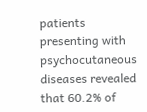patients presenting with psychocutaneous diseases revealed that 60.2% of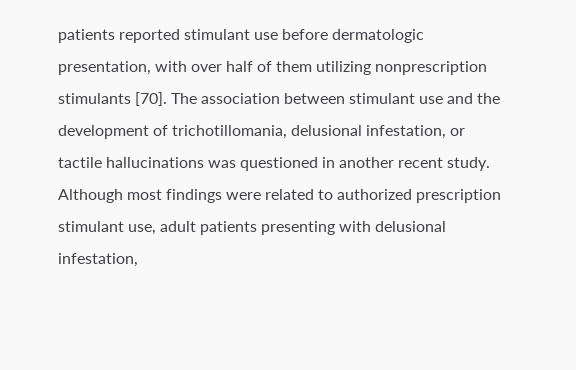patients reported stimulant use before dermatologic presentation, with over half of them utilizing nonprescription stimulants [70]. The association between stimulant use and the development of trichotillomania, delusional infestation, or tactile hallucinations was questioned in another recent study. Although most findings were related to authorized prescription stimulant use, adult patients presenting with delusional infestation,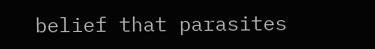belief that parasites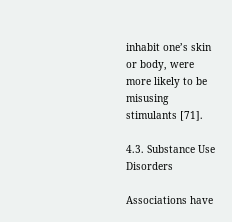inhabit one’s skin or body, were more likely to be misusing stimulants [71].

4.3. Substance Use Disorders

Associations have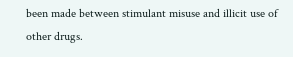been made between stimulant misuse and illicit use of other drugs.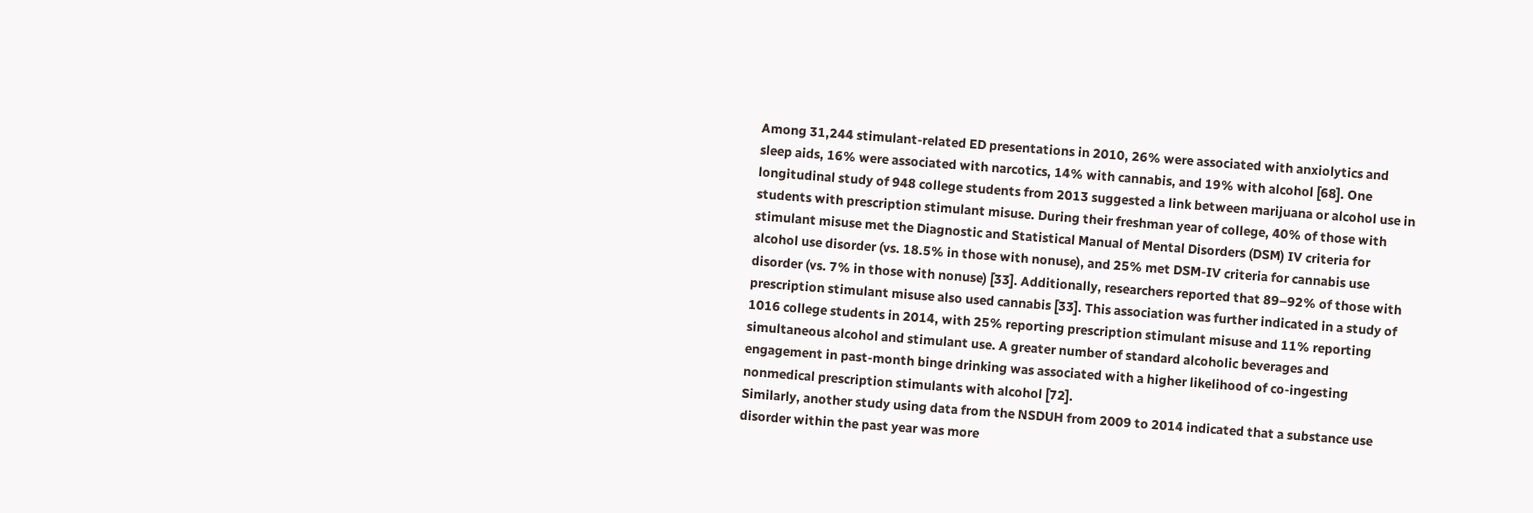Among 31,244 stimulant-related ED presentations in 2010, 26% were associated with anxiolytics and sleep aids, 16% were associated with narcotics, 14% with cannabis, and 19% with alcohol [68]. One longitudinal study of 948 college students from 2013 suggested a link between marijuana or alcohol use in students with prescription stimulant misuse. During their freshman year of college, 40% of those with stimulant misuse met the Diagnostic and Statistical Manual of Mental Disorders (DSM) IV criteria for alcohol use disorder (vs. 18.5% in those with nonuse), and 25% met DSM-IV criteria for cannabis use disorder (vs. 7% in those with nonuse) [33]. Additionally, researchers reported that 89–92% of those with prescription stimulant misuse also used cannabis [33]. This association was further indicated in a study of 1016 college students in 2014, with 25% reporting prescription stimulant misuse and 11% reporting simultaneous alcohol and stimulant use. A greater number of standard alcoholic beverages and engagement in past-month binge drinking was associated with a higher likelihood of co-ingesting nonmedical prescription stimulants with alcohol [72].
Similarly, another study using data from the NSDUH from 2009 to 2014 indicated that a substance use disorder within the past year was more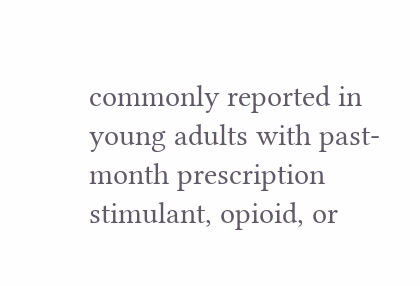commonly reported in young adults with past-month prescription stimulant, opioid, or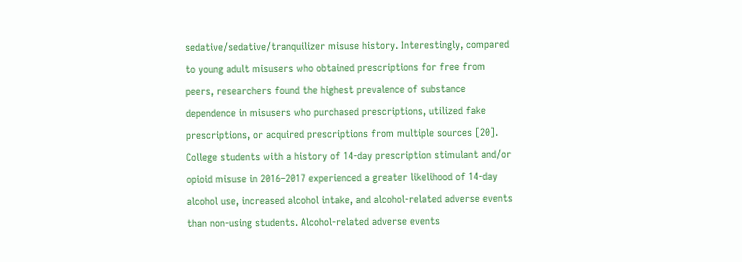sedative/sedative/tranquilizer misuse history. Interestingly, compared to young adult misusers who obtained prescriptions for free from peers, researchers found the highest prevalence of substance dependence in misusers who purchased prescriptions, utilized fake prescriptions, or acquired prescriptions from multiple sources [20]. College students with a history of 14-day prescription stimulant and/or opioid misuse in 2016–2017 experienced a greater likelihood of 14-day alcohol use, increased alcohol intake, and alcohol-related adverse events than non-using students. Alcohol-related adverse events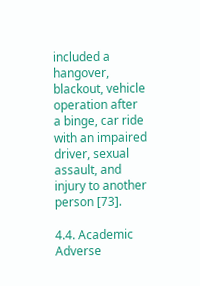included a hangover, blackout, vehicle operation after a binge, car ride with an impaired driver, sexual assault, and injury to another person [73].

4.4. Academic Adverse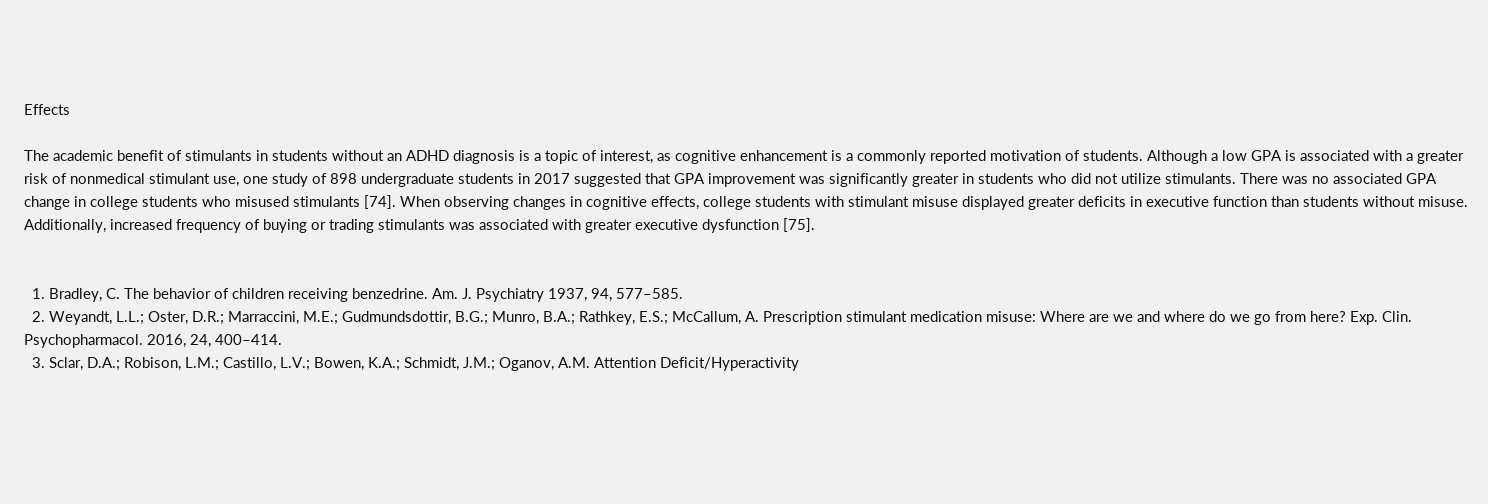Effects

The academic benefit of stimulants in students without an ADHD diagnosis is a topic of interest, as cognitive enhancement is a commonly reported motivation of students. Although a low GPA is associated with a greater risk of nonmedical stimulant use, one study of 898 undergraduate students in 2017 suggested that GPA improvement was significantly greater in students who did not utilize stimulants. There was no associated GPA change in college students who misused stimulants [74]. When observing changes in cognitive effects, college students with stimulant misuse displayed greater deficits in executive function than students without misuse. Additionally, increased frequency of buying or trading stimulants was associated with greater executive dysfunction [75].


  1. Bradley, C. The behavior of children receiving benzedrine. Am. J. Psychiatry 1937, 94, 577–585.
  2. Weyandt, L.L.; Oster, D.R.; Marraccini, M.E.; Gudmundsdottir, B.G.; Munro, B.A.; Rathkey, E.S.; McCallum, A. Prescription stimulant medication misuse: Where are we and where do we go from here? Exp. Clin. Psychopharmacol. 2016, 24, 400–414.
  3. Sclar, D.A.; Robison, L.M.; Castillo, L.V.; Bowen, K.A.; Schmidt, J.M.; Oganov, A.M. Attention Deficit/Hyperactivity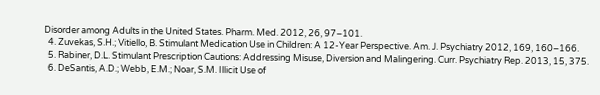Disorder among Adults in the United States. Pharm. Med. 2012, 26, 97–101.
  4. Zuvekas, S.H.; Vitiello, B. Stimulant Medication Use in Children: A 12-Year Perspective. Am. J. Psychiatry 2012, 169, 160–166.
  5. Rabiner, D.L. Stimulant Prescription Cautions: Addressing Misuse, Diversion and Malingering. Curr. Psychiatry Rep. 2013, 15, 375.
  6. DeSantis, A.D.; Webb, E.M.; Noar, S.M. Illicit Use of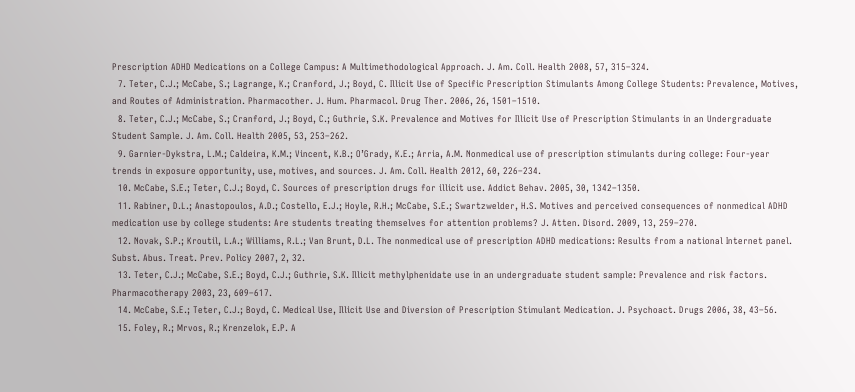Prescription ADHD Medications on a College Campus: A Multimethodological Approach. J. Am. Coll. Health 2008, 57, 315–324.
  7. Teter, C.J.; McCabe, S.; Lagrange, K.; Cranford, J.; Boyd, C. Illicit Use of Specific Prescription Stimulants Among College Students: Prevalence, Motives, and Routes of Administration. Pharmacother. J. Hum. Pharmacol. Drug Ther. 2006, 26, 1501–1510.
  8. Teter, C.J.; McCabe, S.; Cranford, J.; Boyd, C.; Guthrie, S.K. Prevalence and Motives for Illicit Use of Prescription Stimulants in an Undergraduate Student Sample. J. Am. Coll. Health 2005, 53, 253–262.
  9. Garnier-Dykstra, L.M.; Caldeira, K.M.; Vincent, K.B.; O’Grady, K.E.; Arria, A.M. Nonmedical use of prescription stimulants during college: Four-year trends in exposure opportunity, use, motives, and sources. J. Am. Coll. Health 2012, 60, 226–234.
  10. McCabe, S.E.; Teter, C.J.; Boyd, C. Sources of prescription drugs for illicit use. Addict Behav. 2005, 30, 1342–1350.
  11. Rabiner, D.L.; Anastopoulos, A.D.; Costello, E.J.; Hoyle, R.H.; McCabe, S.E.; Swartzwelder, H.S. Motives and perceived consequences of nonmedical ADHD medication use by college students: Are students treating themselves for attention problems? J. Atten. Disord. 2009, 13, 259–270.
  12. Novak, S.P.; Kroutil, L.A.; Williams, R.L.; Van Brunt, D.L. The nonmedical use of prescription ADHD medications: Results from a national Internet panel. Subst. Abus. Treat. Prev. Policy 2007, 2, 32.
  13. Teter, C.J.; McCabe, S.E.; Boyd, C.J.; Guthrie, S.K. Illicit methylphenidate use in an undergraduate student sample: Prevalence and risk factors. Pharmacotherapy 2003, 23, 609–617.
  14. McCabe, S.E.; Teter, C.J.; Boyd, C. Medical Use, Illicit Use and Diversion of Prescription Stimulant Medication. J. Psychoact. Drugs 2006, 38, 43–56.
  15. Foley, R.; Mrvos, R.; Krenzelok, E.P. A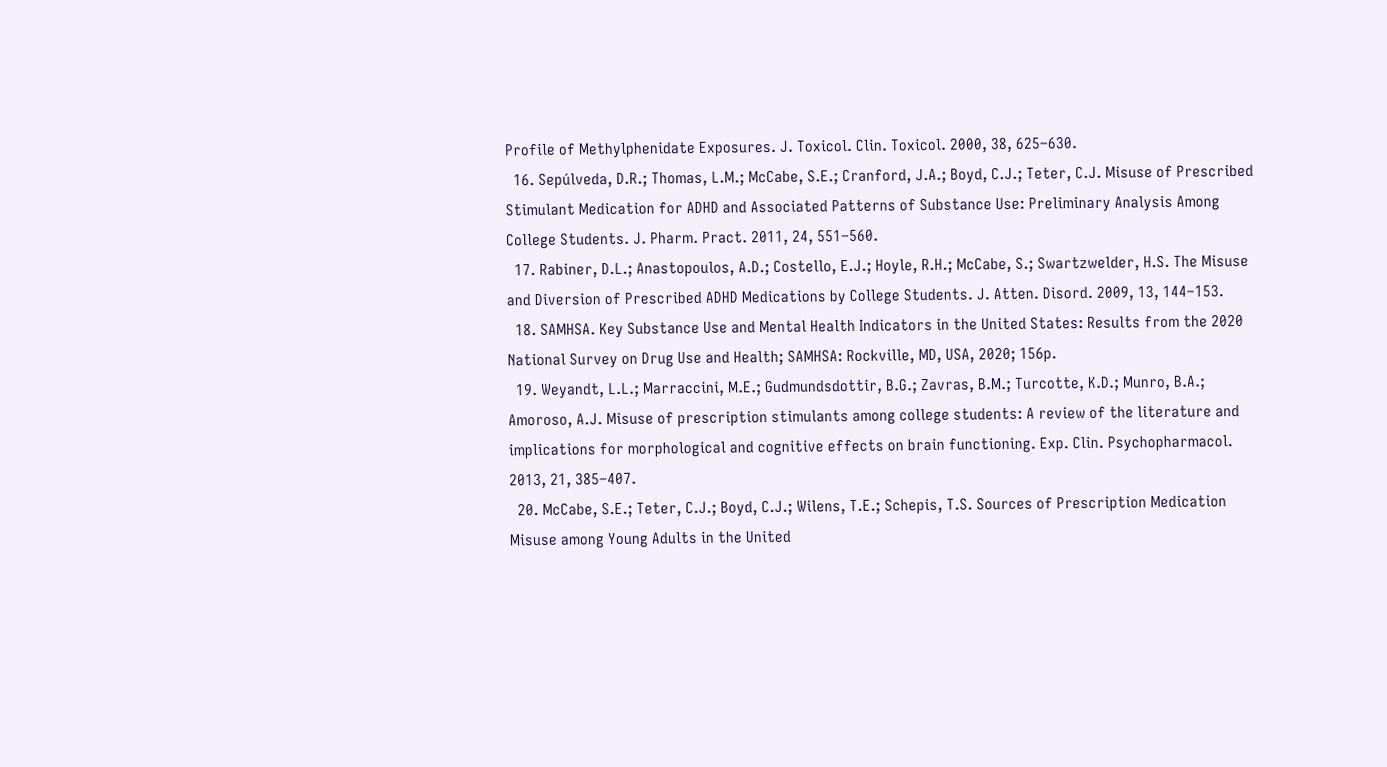Profile of Methylphenidate Exposures. J. Toxicol. Clin. Toxicol. 2000, 38, 625–630.
  16. Sepúlveda, D.R.; Thomas, L.M.; McCabe, S.E.; Cranford, J.A.; Boyd, C.J.; Teter, C.J. Misuse of Prescribed Stimulant Medication for ADHD and Associated Patterns of Substance Use: Preliminary Analysis Among College Students. J. Pharm. Pract. 2011, 24, 551–560.
  17. Rabiner, D.L.; Anastopoulos, A.D.; Costello, E.J.; Hoyle, R.H.; McCabe, S.; Swartzwelder, H.S. The Misuse and Diversion of Prescribed ADHD Medications by College Students. J. Atten. Disord. 2009, 13, 144–153.
  18. SAMHSA. Key Substance Use and Mental Health Indicators in the United States: Results from the 2020 National Survey on Drug Use and Health; SAMHSA: Rockville, MD, USA, 2020; 156p.
  19. Weyandt, L.L.; Marraccini, M.E.; Gudmundsdottir, B.G.; Zavras, B.M.; Turcotte, K.D.; Munro, B.A.; Amoroso, A.J. Misuse of prescription stimulants among college students: A review of the literature and implications for morphological and cognitive effects on brain functioning. Exp. Clin. Psychopharmacol. 2013, 21, 385–407.
  20. McCabe, S.E.; Teter, C.J.; Boyd, C.J.; Wilens, T.E.; Schepis, T.S. Sources of Prescription Medication Misuse among Young Adults in the United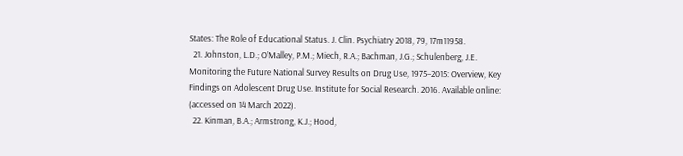States: The Role of Educational Status. J. Clin. Psychiatry 2018, 79, 17m11958.
  21. Johnston, L.D.; O’Malley, P.M.; Miech, R.A.; Bachman, J.G.; Schulenberg, J.E. Monitoring the Future National Survey Results on Drug Use, 1975–2015: Overview, Key Findings on Adolescent Drug Use. Institute for Social Research. 2016. Available online: (accessed on 14 March 2022).
  22. Kinman, B.A.; Armstrong, K.J.; Hood,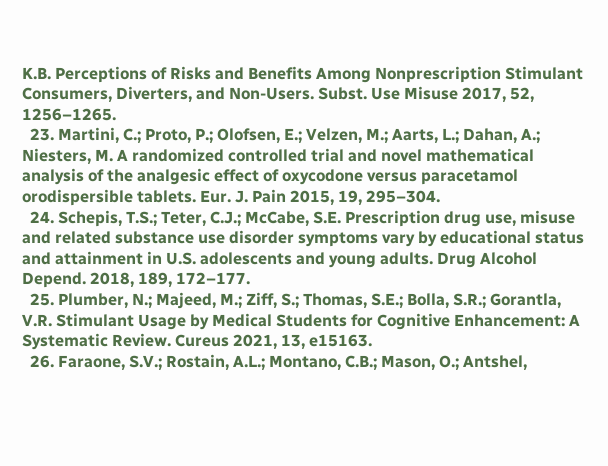K.B. Perceptions of Risks and Benefits Among Nonprescription Stimulant Consumers, Diverters, and Non-Users. Subst. Use Misuse 2017, 52, 1256–1265.
  23. Martini, C.; Proto, P.; Olofsen, E.; Velzen, M.; Aarts, L.; Dahan, A.; Niesters, M. A randomized controlled trial and novel mathematical analysis of the analgesic effect of oxycodone versus paracetamol orodispersible tablets. Eur. J. Pain 2015, 19, 295–304.
  24. Schepis, T.S.; Teter, C.J.; McCabe, S.E. Prescription drug use, misuse and related substance use disorder symptoms vary by educational status and attainment in U.S. adolescents and young adults. Drug Alcohol Depend. 2018, 189, 172–177.
  25. Plumber, N.; Majeed, M.; Ziff, S.; Thomas, S.E.; Bolla, S.R.; Gorantla, V.R. Stimulant Usage by Medical Students for Cognitive Enhancement: A Systematic Review. Cureus 2021, 13, e15163.
  26. Faraone, S.V.; Rostain, A.L.; Montano, C.B.; Mason, O.; Antshel,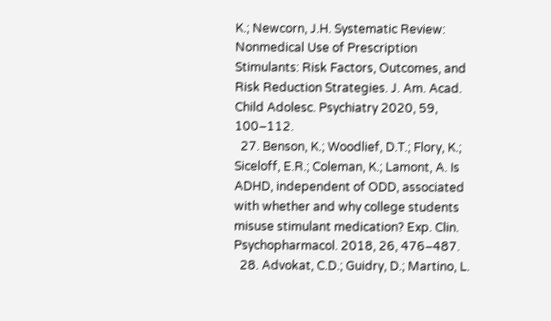K.; Newcorn, J.H. Systematic Review: Nonmedical Use of Prescription Stimulants: Risk Factors, Outcomes, and Risk Reduction Strategies. J. Am. Acad. Child Adolesc. Psychiatry 2020, 59, 100–112.
  27. Benson, K.; Woodlief, D.T.; Flory, K.; Siceloff, E.R.; Coleman, K.; Lamont, A. Is ADHD, independent of ODD, associated with whether and why college students misuse stimulant medication? Exp. Clin. Psychopharmacol. 2018, 26, 476–487.
  28. Advokat, C.D.; Guidry, D.; Martino, L.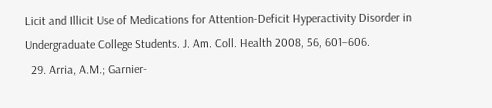Licit and Illicit Use of Medications for Attention-Deficit Hyperactivity Disorder in Undergraduate College Students. J. Am. Coll. Health 2008, 56, 601–606.
  29. Arria, A.M.; Garnier-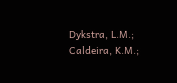Dykstra, L.M.; Caldeira, K.M.;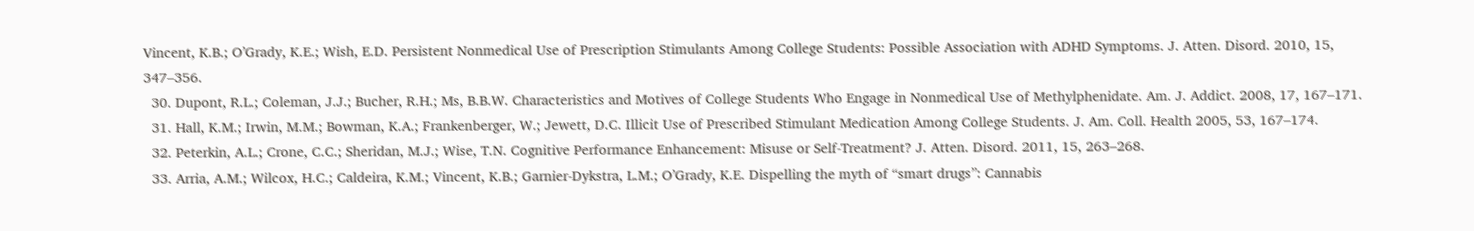Vincent, K.B.; O’Grady, K.E.; Wish, E.D. Persistent Nonmedical Use of Prescription Stimulants Among College Students: Possible Association with ADHD Symptoms. J. Atten. Disord. 2010, 15, 347–356.
  30. Dupont, R.L.; Coleman, J.J.; Bucher, R.H.; Ms, B.B.W. Characteristics and Motives of College Students Who Engage in Nonmedical Use of Methylphenidate. Am. J. Addict. 2008, 17, 167–171.
  31. Hall, K.M.; Irwin, M.M.; Bowman, K.A.; Frankenberger, W.; Jewett, D.C. Illicit Use of Prescribed Stimulant Medication Among College Students. J. Am. Coll. Health 2005, 53, 167–174.
  32. Peterkin, A.L.; Crone, C.C.; Sheridan, M.J.; Wise, T.N. Cognitive Performance Enhancement: Misuse or Self-Treatment? J. Atten. Disord. 2011, 15, 263–268.
  33. Arria, A.M.; Wilcox, H.C.; Caldeira, K.M.; Vincent, K.B.; Garnier-Dykstra, L.M.; O’Grady, K.E. Dispelling the myth of “smart drugs”: Cannabis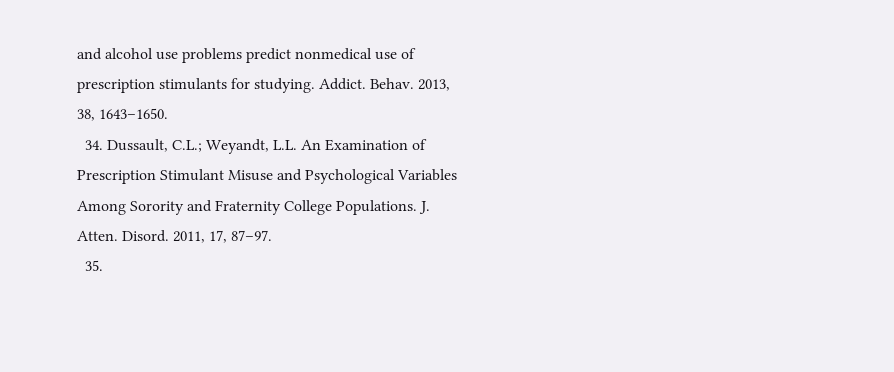and alcohol use problems predict nonmedical use of prescription stimulants for studying. Addict. Behav. 2013, 38, 1643–1650.
  34. Dussault, C.L.; Weyandt, L.L. An Examination of Prescription Stimulant Misuse and Psychological Variables Among Sorority and Fraternity College Populations. J. Atten. Disord. 2011, 17, 87–97.
  35.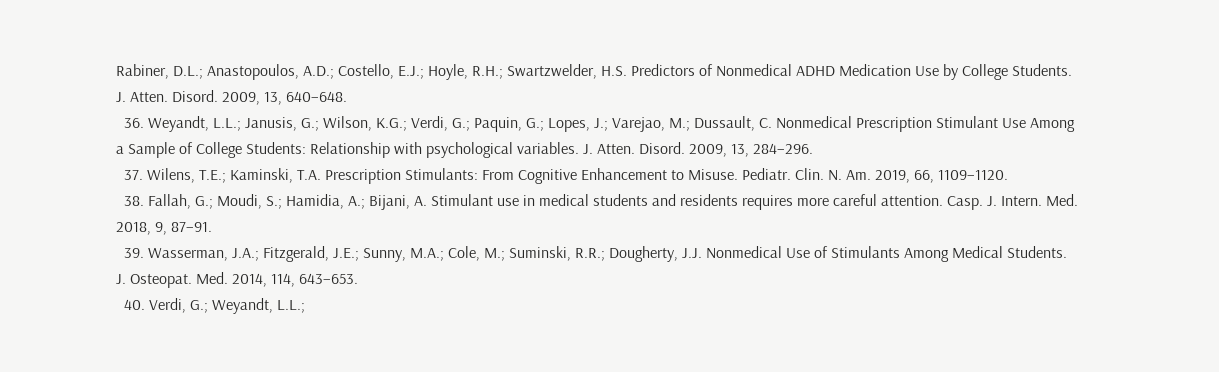Rabiner, D.L.; Anastopoulos, A.D.; Costello, E.J.; Hoyle, R.H.; Swartzwelder, H.S. Predictors of Nonmedical ADHD Medication Use by College Students. J. Atten. Disord. 2009, 13, 640–648.
  36. Weyandt, L.L.; Janusis, G.; Wilson, K.G.; Verdi, G.; Paquin, G.; Lopes, J.; Varejao, M.; Dussault, C. Nonmedical Prescription Stimulant Use Among a Sample of College Students: Relationship with psychological variables. J. Atten. Disord. 2009, 13, 284–296.
  37. Wilens, T.E.; Kaminski, T.A. Prescription Stimulants: From Cognitive Enhancement to Misuse. Pediatr. Clin. N. Am. 2019, 66, 1109–1120.
  38. Fallah, G.; Moudi, S.; Hamidia, A.; Bijani, A. Stimulant use in medical students and residents requires more careful attention. Casp. J. Intern. Med. 2018, 9, 87–91.
  39. Wasserman, J.A.; Fitzgerald, J.E.; Sunny, M.A.; Cole, M.; Suminski, R.R.; Dougherty, J.J. Nonmedical Use of Stimulants Among Medical Students. J. Osteopat. Med. 2014, 114, 643–653.
  40. Verdi, G.; Weyandt, L.L.;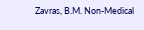Zavras, B.M. Non-Medical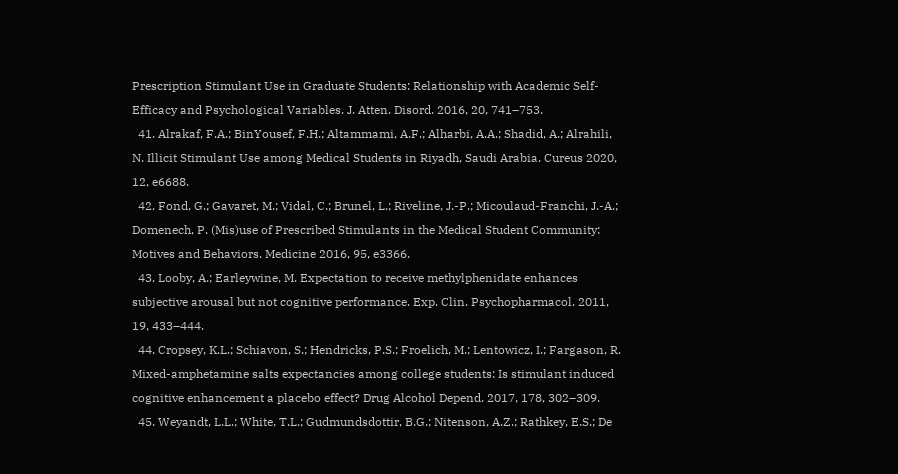Prescription Stimulant Use in Graduate Students: Relationship with Academic Self-Efficacy and Psychological Variables. J. Atten. Disord. 2016, 20, 741–753.
  41. Alrakaf, F.A.; BinYousef, F.H.; Altammami, A.F.; Alharbi, A.A.; Shadid, A.; Alrahili, N. Illicit Stimulant Use among Medical Students in Riyadh, Saudi Arabia. Cureus 2020, 12, e6688.
  42. Fond, G.; Gavaret, M.; Vidal, C.; Brunel, L.; Riveline, J.-P.; Micoulaud-Franchi, J.-A.; Domenech, P. (Mis)use of Prescribed Stimulants in the Medical Student Community: Motives and Behaviors. Medicine 2016, 95, e3366.
  43. Looby, A.; Earleywine, M. Expectation to receive methylphenidate enhances subjective arousal but not cognitive performance. Exp. Clin. Psychopharmacol. 2011, 19, 433–444.
  44. Cropsey, K.L.; Schiavon, S.; Hendricks, P.S.; Froelich, M.; Lentowicz, I.; Fargason, R. Mixed-amphetamine salts expectancies among college students: Is stimulant induced cognitive enhancement a placebo effect? Drug Alcohol Depend. 2017, 178, 302–309.
  45. Weyandt, L.L.; White, T.L.; Gudmundsdottir, B.G.; Nitenson, A.Z.; Rathkey, E.S.; De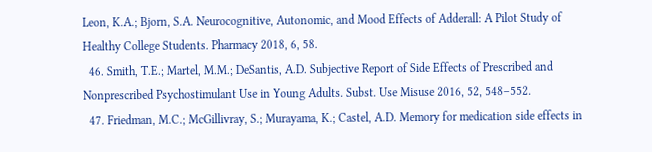Leon, K.A.; Bjorn, S.A. Neurocognitive, Autonomic, and Mood Effects of Adderall: A Pilot Study of Healthy College Students. Pharmacy 2018, 6, 58.
  46. Smith, T.E.; Martel, M.M.; DeSantis, A.D. Subjective Report of Side Effects of Prescribed and Nonprescribed Psychostimulant Use in Young Adults. Subst. Use Misuse 2016, 52, 548–552.
  47. Friedman, M.C.; McGillivray, S.; Murayama, K.; Castel, A.D. Memory for medication side effects in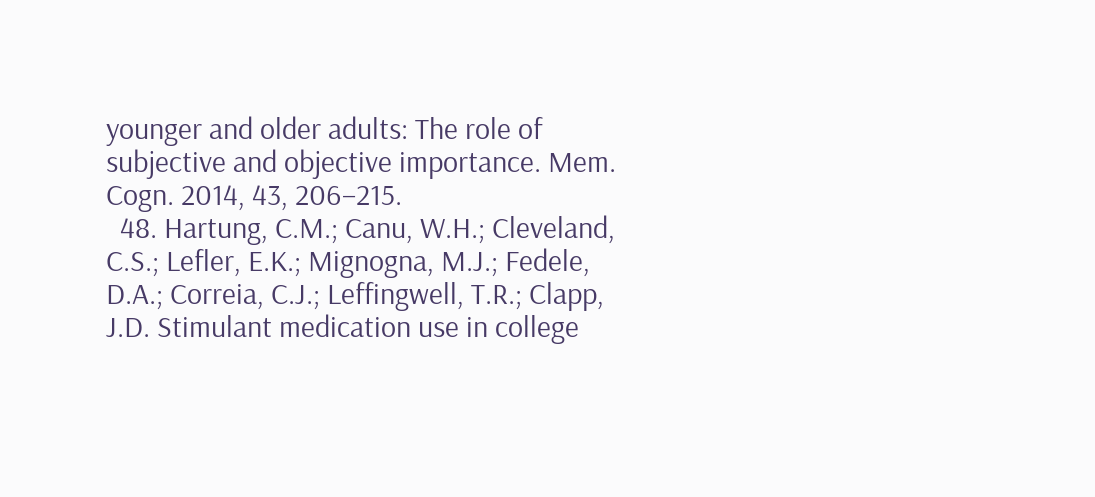younger and older adults: The role of subjective and objective importance. Mem. Cogn. 2014, 43, 206–215.
  48. Hartung, C.M.; Canu, W.H.; Cleveland, C.S.; Lefler, E.K.; Mignogna, M.J.; Fedele, D.A.; Correia, C.J.; Leffingwell, T.R.; Clapp, J.D. Stimulant medication use in college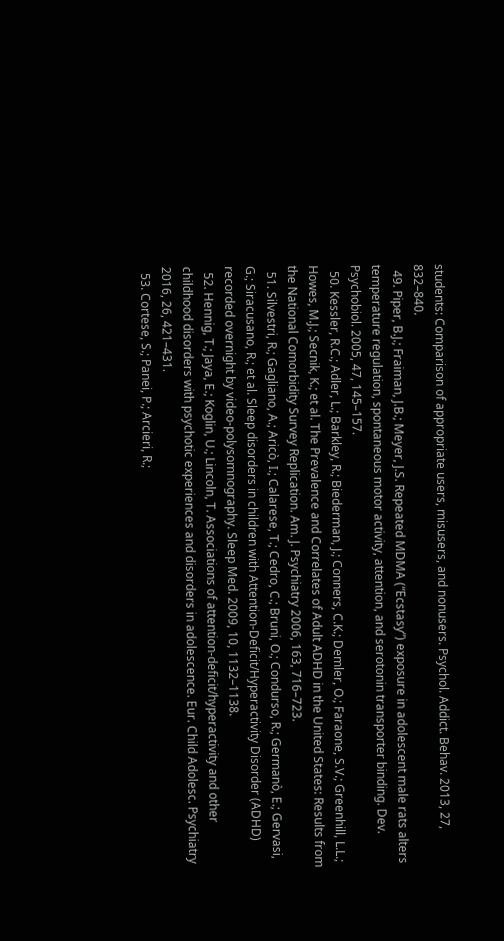students: Comparison of appropriate users, misusers, and nonusers. Psychol. Addict. Behav. 2013, 27, 832–840.
  49. Piper, B.J.; Fraiman, J.B.; Meyer, J.S. Repeated MDMA (“Ecstasy”) exposure in adolescent male rats alters temperature regulation, spontaneous motor activity, attention, and serotonin transporter binding. Dev. Psychobiol. 2005, 47, 145–157.
  50. Kessler, R.C.; Adler, L.; Barkley, R.; Biederman, J.; Conners, C.K.; Demler, O.; Faraone, S.V.; Greenhill, L.L.; Howes, M.J.; Secnik, K.; et al. The Prevalence and Correlates of Adult ADHD in the United States: Results from the National Comorbidity Survey Replication. Am. J. Psychiatry 2006, 163, 716–723.
  51. Silvestri, R.; Gagliano, A.; Aricò, I.; Calarese, T.; Cedro, C.; Bruni, O.; Condurso, R.; Germanò, E.; Gervasi, G.; Siracusano, R.; et al. Sleep disorders in children with Attention-Deficit/Hyperactivity Disorder (ADHD) recorded overnight by video-polysomnography. Sleep Med. 2009, 10, 1132–1138.
  52. Hennig, T.; Jaya, E.; Koglin, U.; Lincoln, T. Associations of attention-deficit/hyperactivity and other childhood disorders with psychotic experiences and disorders in adolescence. Eur. Child Adolesc. Psychiatry 2016, 26, 421–431.
  53. Cortese, S.; Panei, P.; Arcieri, R.;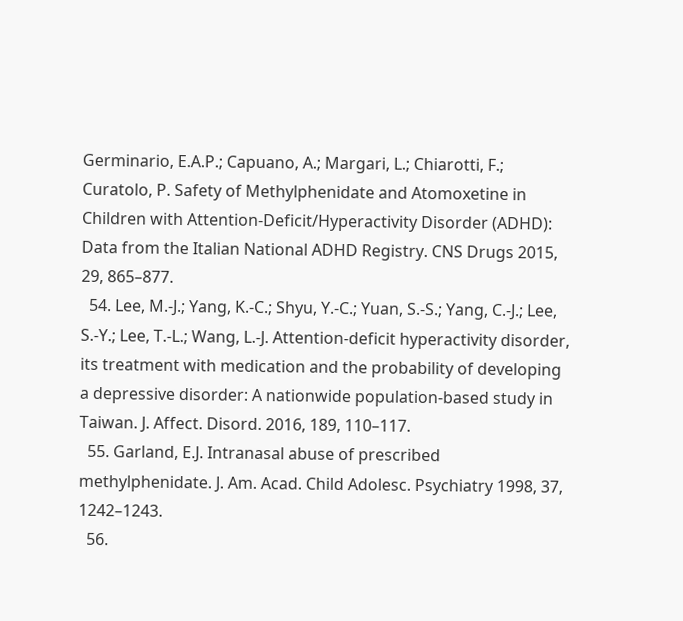Germinario, E.A.P.; Capuano, A.; Margari, L.; Chiarotti, F.; Curatolo, P. Safety of Methylphenidate and Atomoxetine in Children with Attention-Deficit/Hyperactivity Disorder (ADHD): Data from the Italian National ADHD Registry. CNS Drugs 2015, 29, 865–877.
  54. Lee, M.-J.; Yang, K.-C.; Shyu, Y.-C.; Yuan, S.-S.; Yang, C.-J.; Lee, S.-Y.; Lee, T.-L.; Wang, L.-J. Attention-deficit hyperactivity disorder, its treatment with medication and the probability of developing a depressive disorder: A nationwide population-based study in Taiwan. J. Affect. Disord. 2016, 189, 110–117.
  55. Garland, E.J. Intranasal abuse of prescribed methylphenidate. J. Am. Acad. Child Adolesc. Psychiatry 1998, 37, 1242–1243.
  56.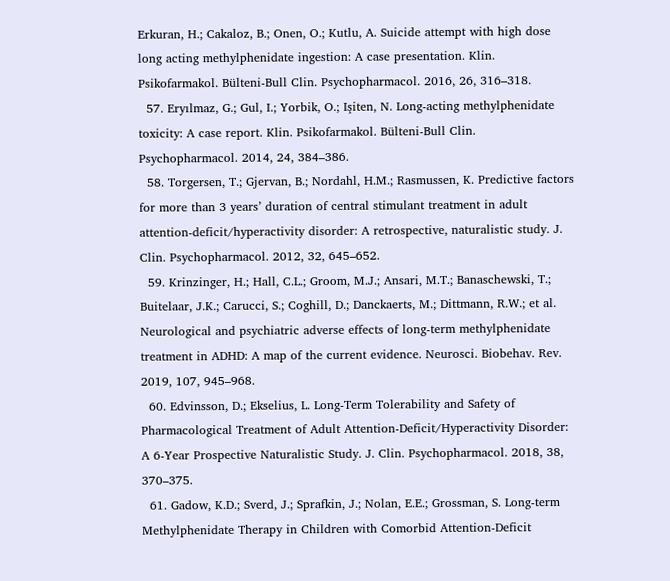Erkuran, H.; Cakaloz, B.; Onen, O.; Kutlu, A. Suicide attempt with high dose long acting methylphenidate ingestion: A case presentation. Klin. Psikofarmakol. Bülteni-Bull Clin. Psychopharmacol. 2016, 26, 316–318.
  57. Eryılmaz, G.; Gul, I.; Yorbik, O.; Işiten, N. Long-acting methylphenidate toxicity: A case report. Klin. Psikofarmakol. Bülteni-Bull Clin. Psychopharmacol. 2014, 24, 384–386.
  58. Torgersen, T.; Gjervan, B.; Nordahl, H.M.; Rasmussen, K. Predictive factors for more than 3 years’ duration of central stimulant treatment in adult attention-deficit/hyperactivity disorder: A retrospective, naturalistic study. J. Clin. Psychopharmacol. 2012, 32, 645–652.
  59. Krinzinger, H.; Hall, C.L.; Groom, M.J.; Ansari, M.T.; Banaschewski, T.; Buitelaar, J.K.; Carucci, S.; Coghill, D.; Danckaerts, M.; Dittmann, R.W.; et al. Neurological and psychiatric adverse effects of long-term methylphenidate treatment in ADHD: A map of the current evidence. Neurosci. Biobehav. Rev. 2019, 107, 945–968.
  60. Edvinsson, D.; Ekselius, L. Long-Term Tolerability and Safety of Pharmacological Treatment of Adult Attention-Deficit/Hyperactivity Disorder: A 6-Year Prospective Naturalistic Study. J. Clin. Psychopharmacol. 2018, 38, 370–375.
  61. Gadow, K.D.; Sverd, J.; Sprafkin, J.; Nolan, E.E.; Grossman, S. Long-term Methylphenidate Therapy in Children with Comorbid Attention-Deficit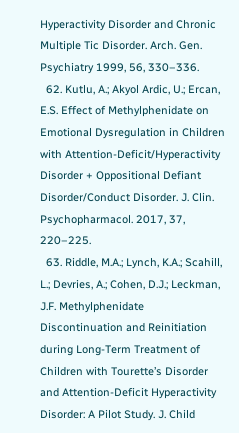Hyperactivity Disorder and Chronic Multiple Tic Disorder. Arch. Gen. Psychiatry 1999, 56, 330–336.
  62. Kutlu, A.; Akyol Ardic, U.; Ercan, E.S. Effect of Methylphenidate on Emotional Dysregulation in Children with Attention-Deficit/Hyperactivity Disorder + Oppositional Defiant Disorder/Conduct Disorder. J. Clin. Psychopharmacol. 2017, 37, 220–225.
  63. Riddle, M.A.; Lynch, K.A.; Scahill, L.; Devries, A.; Cohen, D.J.; Leckman, J.F. Methylphenidate Discontinuation and Reinitiation during Long-Term Treatment of Children with Tourette’s Disorder and Attention-Deficit Hyperactivity Disorder: A Pilot Study. J. Child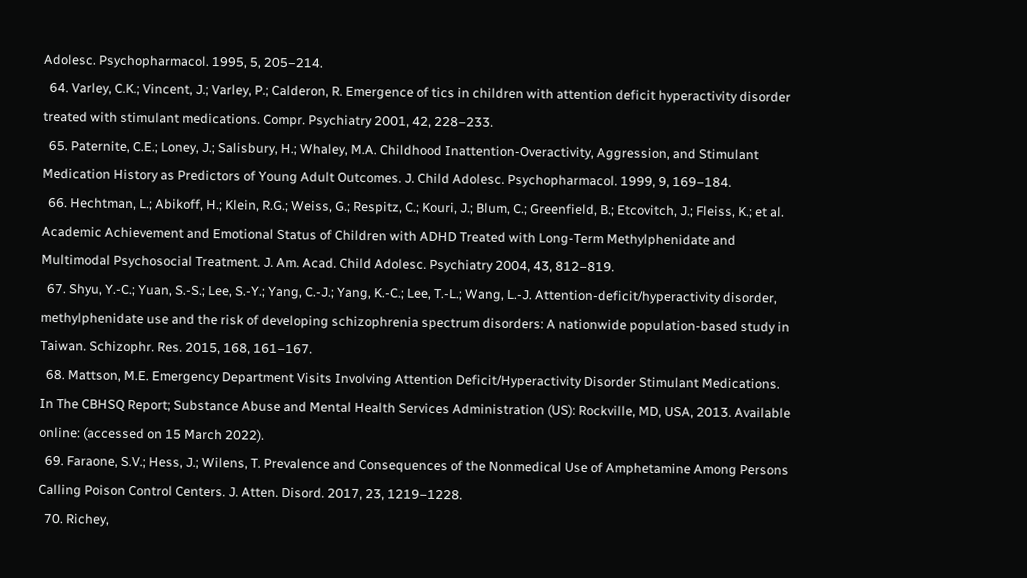Adolesc. Psychopharmacol. 1995, 5, 205–214.
  64. Varley, C.K.; Vincent, J.; Varley, P.; Calderon, R. Emergence of tics in children with attention deficit hyperactivity disorder treated with stimulant medications. Compr. Psychiatry 2001, 42, 228–233.
  65. Paternite, C.E.; Loney, J.; Salisbury, H.; Whaley, M.A. Childhood Inattention-Overactivity, Aggression, and Stimulant Medication History as Predictors of Young Adult Outcomes. J. Child Adolesc. Psychopharmacol. 1999, 9, 169–184.
  66. Hechtman, L.; Abikoff, H.; Klein, R.G.; Weiss, G.; Respitz, C.; Kouri, J.; Blum, C.; Greenfield, B.; Etcovitch, J.; Fleiss, K.; et al. Academic Achievement and Emotional Status of Children with ADHD Treated with Long-Term Methylphenidate and Multimodal Psychosocial Treatment. J. Am. Acad. Child Adolesc. Psychiatry 2004, 43, 812–819.
  67. Shyu, Y.-C.; Yuan, S.-S.; Lee, S.-Y.; Yang, C.-J.; Yang, K.-C.; Lee, T.-L.; Wang, L.-J. Attention-deficit/hyperactivity disorder, methylphenidate use and the risk of developing schizophrenia spectrum disorders: A nationwide population-based study in Taiwan. Schizophr. Res. 2015, 168, 161–167.
  68. Mattson, M.E. Emergency Department Visits Involving Attention Deficit/Hyperactivity Disorder Stimulant Medications. In The CBHSQ Report; Substance Abuse and Mental Health Services Administration (US): Rockville, MD, USA, 2013. Available online: (accessed on 15 March 2022).
  69. Faraone, S.V.; Hess, J.; Wilens, T. Prevalence and Consequences of the Nonmedical Use of Amphetamine Among Persons Calling Poison Control Centers. J. Atten. Disord. 2017, 23, 1219–1228.
  70. Richey,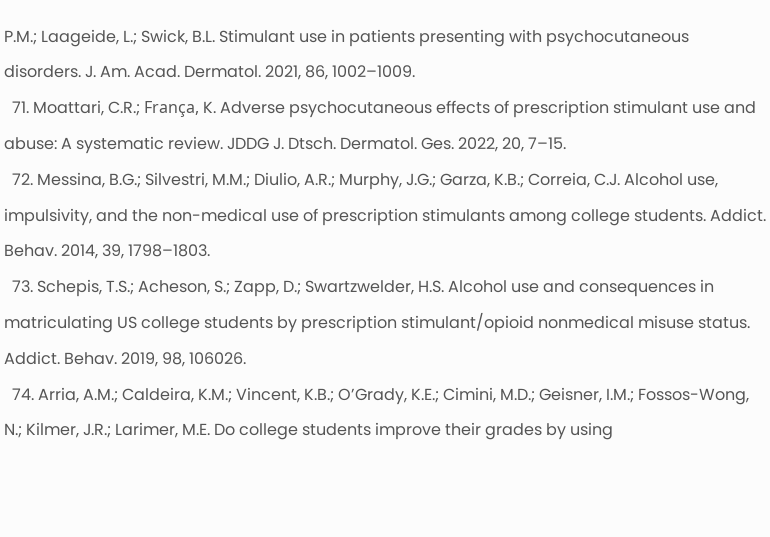P.M.; Laageide, L.; Swick, B.L. Stimulant use in patients presenting with psychocutaneous disorders. J. Am. Acad. Dermatol. 2021, 86, 1002–1009.
  71. Moattari, C.R.; França, K. Adverse psychocutaneous effects of prescription stimulant use and abuse: A systematic review. JDDG J. Dtsch. Dermatol. Ges. 2022, 20, 7–15.
  72. Messina, B.G.; Silvestri, M.M.; Diulio, A.R.; Murphy, J.G.; Garza, K.B.; Correia, C.J. Alcohol use, impulsivity, and the non-medical use of prescription stimulants among college students. Addict. Behav. 2014, 39, 1798–1803.
  73. Schepis, T.S.; Acheson, S.; Zapp, D.; Swartzwelder, H.S. Alcohol use and consequences in matriculating US college students by prescription stimulant/opioid nonmedical misuse status. Addict. Behav. 2019, 98, 106026.
  74. Arria, A.M.; Caldeira, K.M.; Vincent, K.B.; O’Grady, K.E.; Cimini, M.D.; Geisner, I.M.; Fossos-Wong, N.; Kilmer, J.R.; Larimer, M.E. Do college students improve their grades by using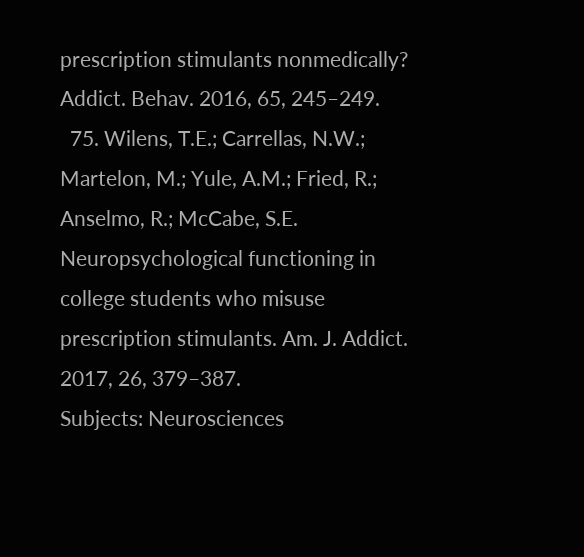prescription stimulants nonmedically? Addict. Behav. 2016, 65, 245–249.
  75. Wilens, T.E.; Carrellas, N.W.; Martelon, M.; Yule, A.M.; Fried, R.; Anselmo, R.; McCabe, S.E. Neuropsychological functioning in college students who misuse prescription stimulants. Am. J. Addict. 2017, 26, 379–387.
Subjects: Neurosciences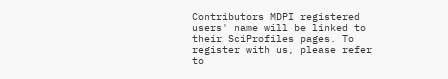Contributors MDPI registered users' name will be linked to their SciProfiles pages. To register with us, please refer to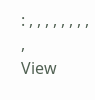: , , , , , , , , ,
View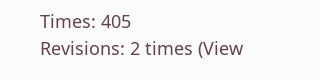Times: 405
Revisions: 2 times (View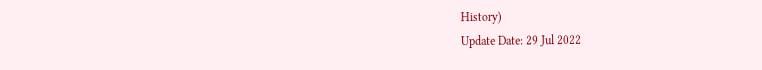History)
Update Date: 29 Jul 2022